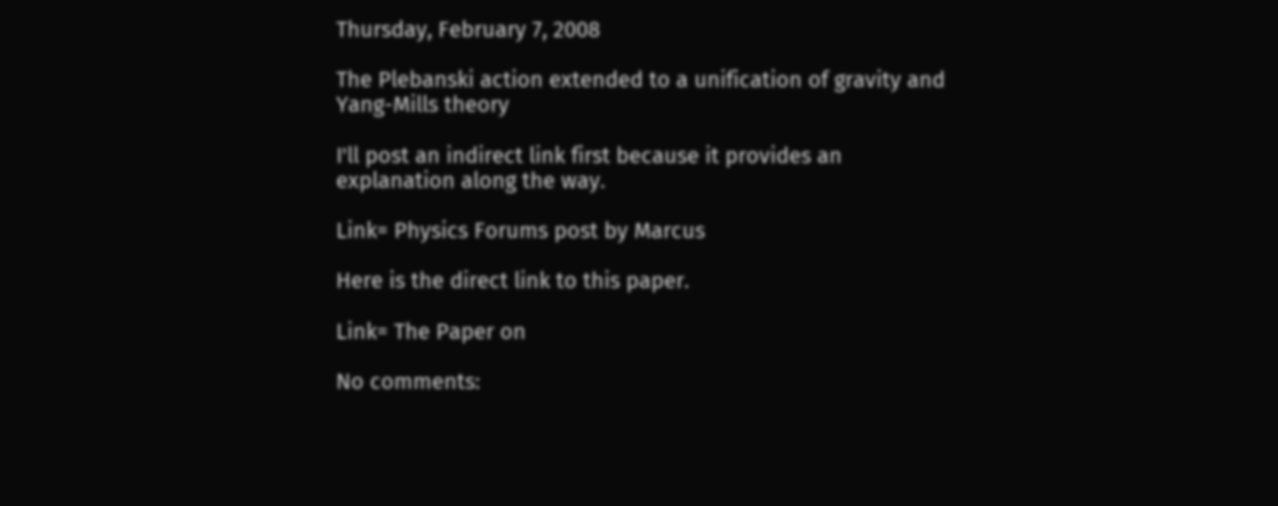Thursday, February 7, 2008

The Plebanski action extended to a unification of gravity and Yang-Mills theory

I'll post an indirect link first because it provides an explanation along the way.

Link= Physics Forums post by Marcus

Here is the direct link to this paper.

Link= The Paper on

No comments: